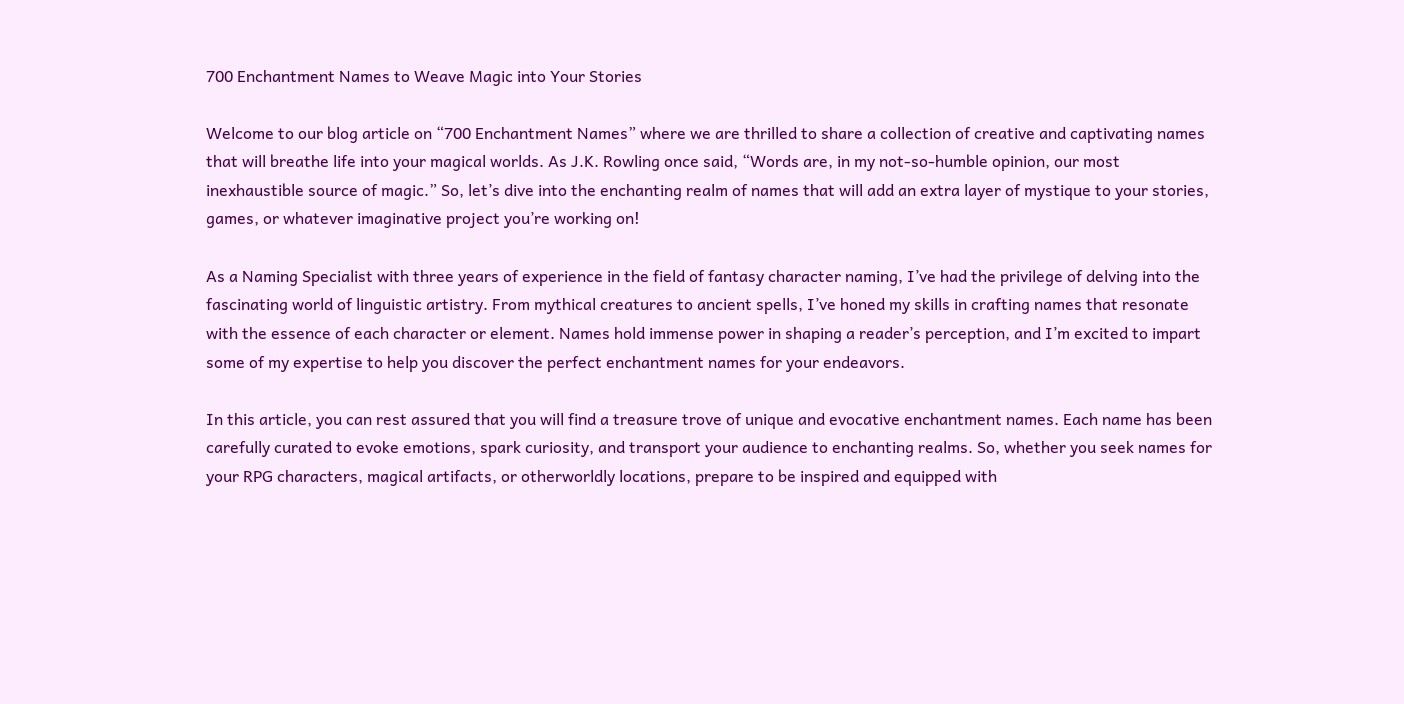700 Enchantment Names to Weave Magic into Your Stories

Welcome to our blog article on “700 Enchantment Names” where we are thrilled to share a collection of creative and captivating names that will breathe life into your magical worlds. As J.K. Rowling once said, “Words are, in my not-so-humble opinion, our most inexhaustible source of magic.” So, let’s dive into the enchanting realm of names that will add an extra layer of mystique to your stories, games, or whatever imaginative project you’re working on!

As a Naming Specialist with three years of experience in the field of fantasy character naming, I’ve had the privilege of delving into the fascinating world of linguistic artistry. From mythical creatures to ancient spells, I’ve honed my skills in crafting names that resonate with the essence of each character or element. Names hold immense power in shaping a reader’s perception, and I’m excited to impart some of my expertise to help you discover the perfect enchantment names for your endeavors.

In this article, you can rest assured that you will find a treasure trove of unique and evocative enchantment names. Each name has been carefully curated to evoke emotions, spark curiosity, and transport your audience to enchanting realms. So, whether you seek names for your RPG characters, magical artifacts, or otherworldly locations, prepare to be inspired and equipped with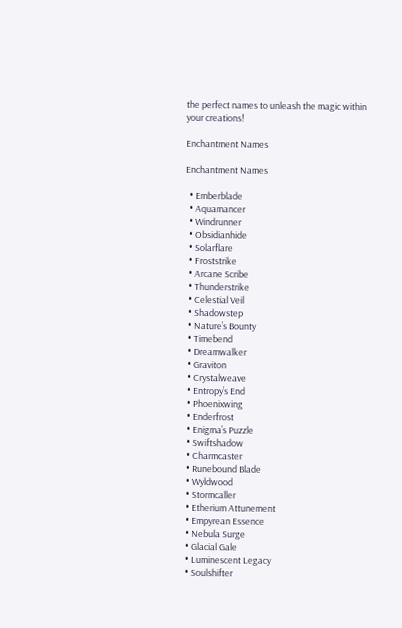the perfect names to unleash the magic within your creations!

Enchantment Names

Enchantment Names

  • Emberblade
  • Aquamancer
  • Windrunner
  • Obsidianhide
  • Solarflare
  • Froststrike
  • Arcane Scribe
  • Thunderstrike
  • Celestial Veil
  • Shadowstep
  • Nature’s Bounty
  • Timebend
  • Dreamwalker
  • Graviton
  • Crystalweave
  • Entropy’s End
  • Phoenixwing
  • Enderfrost
  • Enigma’s Puzzle
  • Swiftshadow
  • Charmcaster
  • Runebound Blade
  • Wyldwood
  • Stormcaller
  • Etherium Attunement
  • Empyrean Essence
  • Nebula Surge
  • Glacial Gale
  • Luminescent Legacy
  • Soulshifter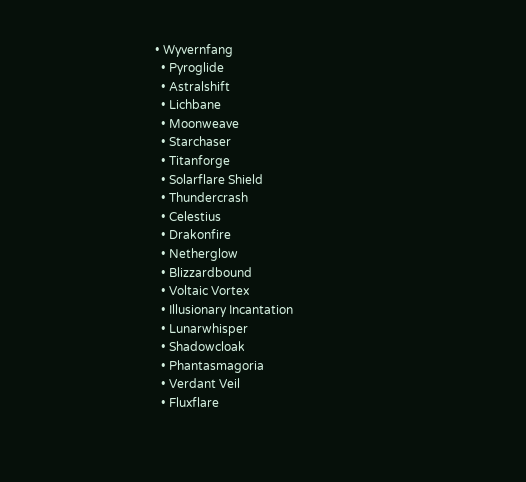• Wyvernfang
  • Pyroglide
  • Astralshift
  • Lichbane
  • Moonweave
  • Starchaser
  • Titanforge
  • Solarflare Shield
  • Thundercrash
  • Celestius
  • Drakonfire
  • Netherglow
  • Blizzardbound
  • Voltaic Vortex
  • Illusionary Incantation
  • Lunarwhisper
  • Shadowcloak
  • Phantasmagoria
  • Verdant Veil
  • Fluxflare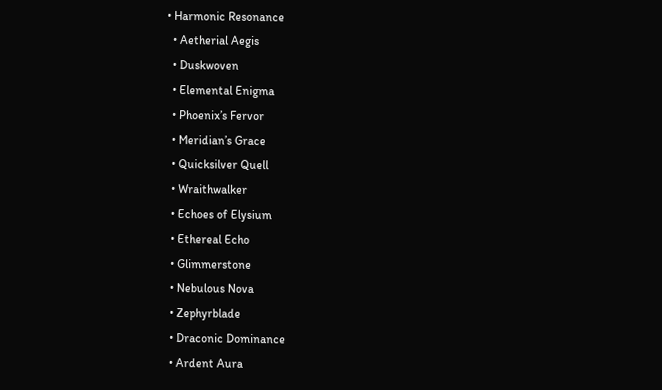• Harmonic Resonance
  • Aetherial Aegis
  • Duskwoven
  • Elemental Enigma
  • Phoenix’s Fervor
  • Meridian’s Grace
  • Quicksilver Quell
  • Wraithwalker
  • Echoes of Elysium
  • Ethereal Echo
  • Glimmerstone
  • Nebulous Nova
  • Zephyrblade
  • Draconic Dominance
  • Ardent Aura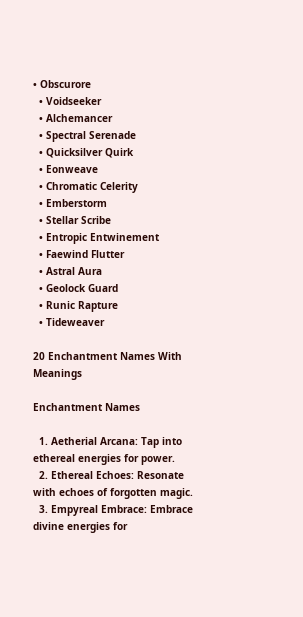• Obscurore
  • Voidseeker
  • Alchemancer
  • Spectral Serenade
  • Quicksilver Quirk
  • Eonweave
  • Chromatic Celerity
  • Emberstorm
  • Stellar Scribe
  • Entropic Entwinement
  • Faewind Flutter
  • Astral Aura
  • Geolock Guard
  • Runic Rapture
  • Tideweaver

20 Enchantment Names With Meanings

Enchantment Names

  1. Aetherial Arcana: Tap into ethereal energies for power.
  2. Ethereal Echoes: Resonate with echoes of forgotten magic.
  3. Empyreal Embrace: Embrace divine energies for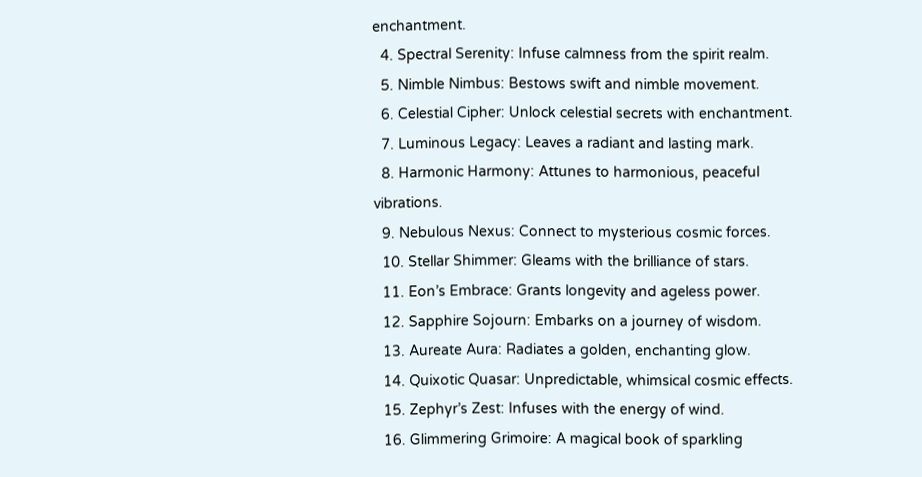enchantment.
  4. Spectral Serenity: Infuse calmness from the spirit realm.
  5. Nimble Nimbus: Bestows swift and nimble movement.
  6. Celestial Cipher: Unlock celestial secrets with enchantment.
  7. Luminous Legacy: Leaves a radiant and lasting mark.
  8. Harmonic Harmony: Attunes to harmonious, peaceful vibrations.
  9. Nebulous Nexus: Connect to mysterious cosmic forces.
  10. Stellar Shimmer: Gleams with the brilliance of stars.
  11. Eon’s Embrace: Grants longevity and ageless power.
  12. Sapphire Sojourn: Embarks on a journey of wisdom.
  13. Aureate Aura: Radiates a golden, enchanting glow.
  14. Quixotic Quasar: Unpredictable, whimsical cosmic effects.
  15. Zephyr’s Zest: Infuses with the energy of wind.
  16. Glimmering Grimoire: A magical book of sparkling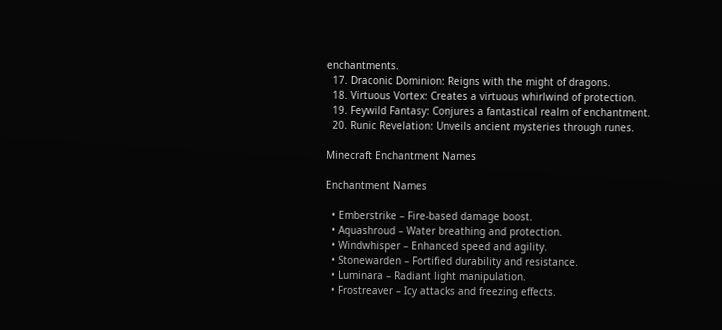enchantments.
  17. Draconic Dominion: Reigns with the might of dragons.
  18. Virtuous Vortex: Creates a virtuous whirlwind of protection.
  19. Feywild Fantasy: Conjures a fantastical realm of enchantment.
  20. Runic Revelation: Unveils ancient mysteries through runes.

Minecraft Enchantment Names

Enchantment Names

  • Emberstrike – Fire-based damage boost.
  • Aquashroud – Water breathing and protection.
  • Windwhisper – Enhanced speed and agility.
  • Stonewarden – Fortified durability and resistance.
  • Luminara – Radiant light manipulation.
  • Frostreaver – Icy attacks and freezing effects.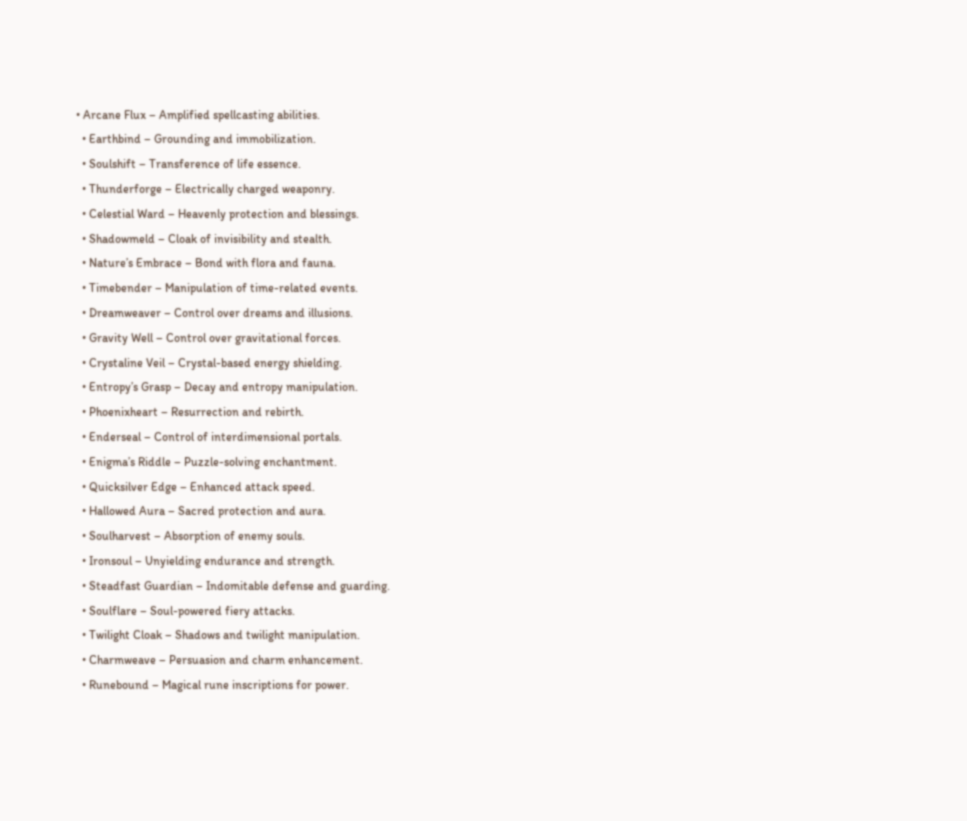• Arcane Flux – Amplified spellcasting abilities.
  • Earthbind – Grounding and immobilization.
  • Soulshift – Transference of life essence.
  • Thunderforge – Electrically charged weaponry.
  • Celestial Ward – Heavenly protection and blessings.
  • Shadowmeld – Cloak of invisibility and stealth.
  • Nature’s Embrace – Bond with flora and fauna.
  • Timebender – Manipulation of time-related events.
  • Dreamweaver – Control over dreams and illusions.
  • Gravity Well – Control over gravitational forces.
  • Crystaline Veil – Crystal-based energy shielding.
  • Entropy’s Grasp – Decay and entropy manipulation.
  • Phoenixheart – Resurrection and rebirth.
  • Enderseal – Control of interdimensional portals.
  • Enigma’s Riddle – Puzzle-solving enchantment.
  • Quicksilver Edge – Enhanced attack speed.
  • Hallowed Aura – Sacred protection and aura.
  • Soulharvest – Absorption of enemy souls.
  • Ironsoul – Unyielding endurance and strength.
  • Steadfast Guardian – Indomitable defense and guarding.
  • Soulflare – Soul-powered fiery attacks.
  • Twilight Cloak – Shadows and twilight manipulation.
  • Charmweave – Persuasion and charm enhancement.
  • Runebound – Magical rune inscriptions for power.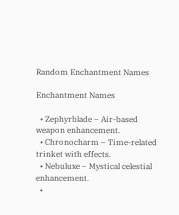Random Enchantment Names

Enchantment Names

  • Zephyrblade – Air-based weapon enhancement.
  • Chronocharm – Time-related trinket with effects.
  • Nebuluxe – Mystical celestial enhancement.
  •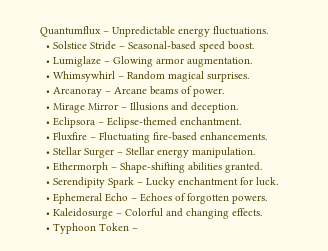Quantumflux – Unpredictable energy fluctuations.
  • Solstice Stride – Seasonal-based speed boost.
  • Lumiglaze – Glowing armor augmentation.
  • Whimsywhirl – Random magical surprises.
  • Arcanoray – Arcane beams of power.
  • Mirage Mirror – Illusions and deception.
  • Eclipsora – Eclipse-themed enchantment.
  • Fluxfire – Fluctuating fire-based enhancements.
  • Stellar Surger – Stellar energy manipulation.
  • Ethermorph – Shape-shifting abilities granted.
  • Serendipity Spark – Lucky enchantment for luck.
  • Ephemeral Echo – Echoes of forgotten powers.
  • Kaleidosurge – Colorful and changing effects.
  • Typhoon Token –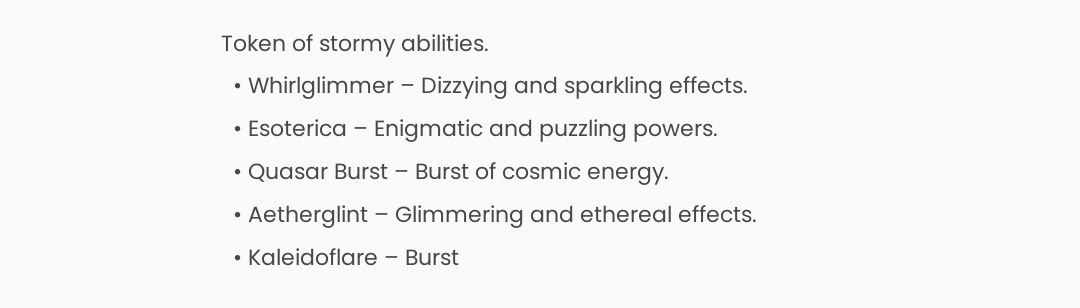Token of stormy abilities.
  • Whirlglimmer – Dizzying and sparkling effects.
  • Esoterica – Enigmatic and puzzling powers.
  • Quasar Burst – Burst of cosmic energy.
  • Aetherglint – Glimmering and ethereal effects.
  • Kaleidoflare – Burst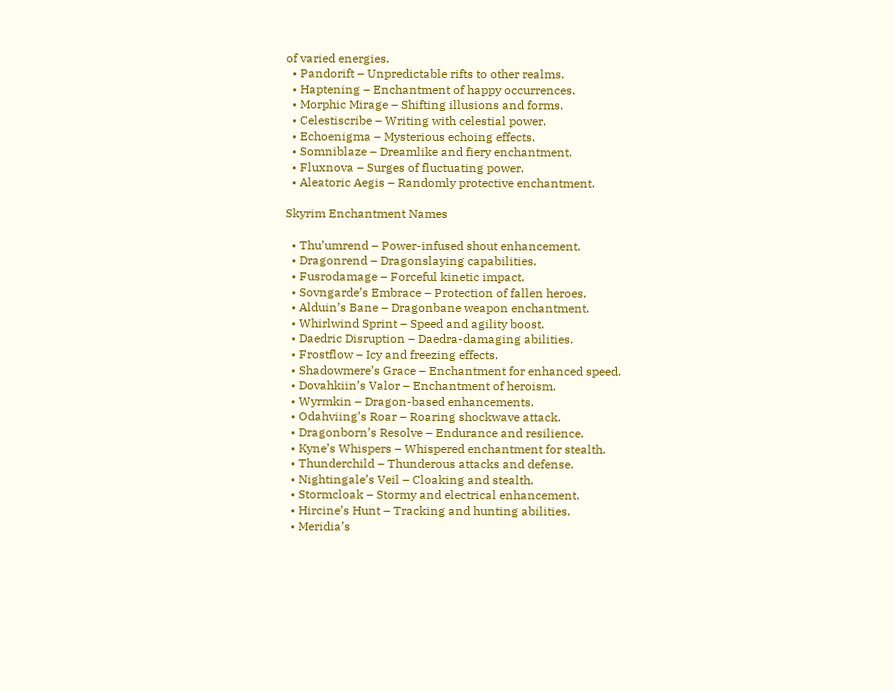of varied energies.
  • Pandorift – Unpredictable rifts to other realms.
  • Haptening – Enchantment of happy occurrences.
  • Morphic Mirage – Shifting illusions and forms.
  • Celestiscribe – Writing with celestial power.
  • Echoenigma – Mysterious echoing effects.
  • Somniblaze – Dreamlike and fiery enchantment.
  • Fluxnova – Surges of fluctuating power.
  • Aleatoric Aegis – Randomly protective enchantment.

Skyrim Enchantment Names

  • Thu’umrend – Power-infused shout enhancement.
  • Dragonrend – Dragonslaying capabilities.
  • Fusrodamage – Forceful kinetic impact.
  • Sovngarde’s Embrace – Protection of fallen heroes.
  • Alduin’s Bane – Dragonbane weapon enchantment.
  • Whirlwind Sprint – Speed and agility boost.
  • Daedric Disruption – Daedra-damaging abilities.
  • Frostflow – Icy and freezing effects.
  • Shadowmere’s Grace – Enchantment for enhanced speed.
  • Dovahkiin’s Valor – Enchantment of heroism.
  • Wyrmkin – Dragon-based enhancements.
  • Odahviing’s Roar – Roaring shockwave attack.
  • Dragonborn’s Resolve – Endurance and resilience.
  • Kyne’s Whispers – Whispered enchantment for stealth.
  • Thunderchild – Thunderous attacks and defense.
  • Nightingale’s Veil – Cloaking and stealth.
  • Stormcloak – Stormy and electrical enhancement.
  • Hircine’s Hunt – Tracking and hunting abilities.
  • Meridia’s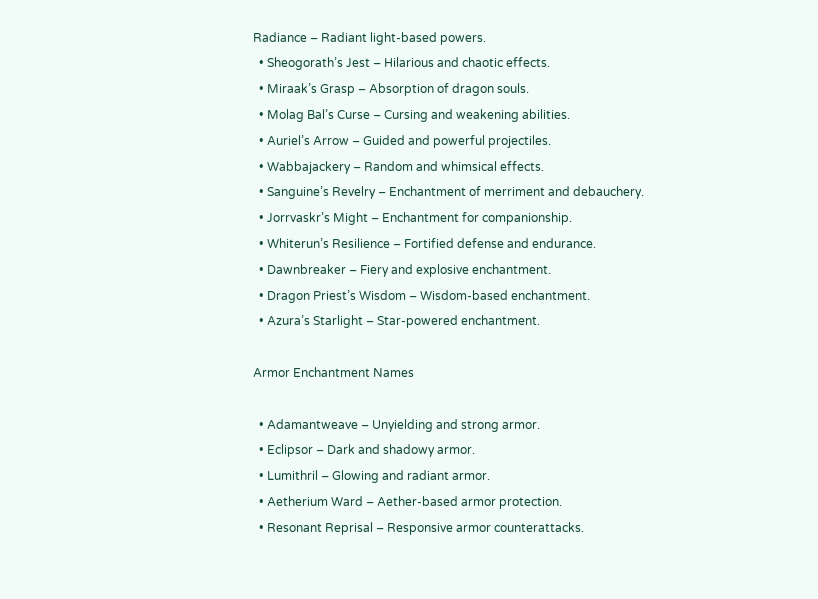Radiance – Radiant light-based powers.
  • Sheogorath’s Jest – Hilarious and chaotic effects.
  • Miraak’s Grasp – Absorption of dragon souls.
  • Molag Bal’s Curse – Cursing and weakening abilities.
  • Auriel’s Arrow – Guided and powerful projectiles.
  • Wabbajackery – Random and whimsical effects.
  • Sanguine’s Revelry – Enchantment of merriment and debauchery.
  • Jorrvaskr’s Might – Enchantment for companionship.
  • Whiterun’s Resilience – Fortified defense and endurance.
  • Dawnbreaker – Fiery and explosive enchantment.
  • Dragon Priest’s Wisdom – Wisdom-based enchantment.
  • Azura’s Starlight – Star-powered enchantment.

Armor Enchantment Names

  • Adamantweave – Unyielding and strong armor.
  • Eclipsor – Dark and shadowy armor.
  • Lumithril – Glowing and radiant armor.
  • Aetherium Ward – Aether-based armor protection.
  • Resonant Reprisal – Responsive armor counterattacks.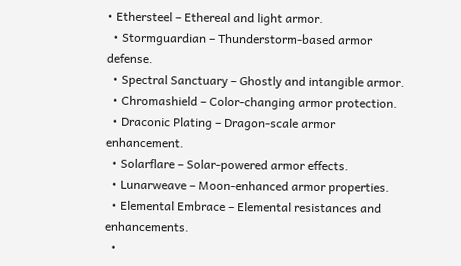• Ethersteel – Ethereal and light armor.
  • Stormguardian – Thunderstorm-based armor defense.
  • Spectral Sanctuary – Ghostly and intangible armor.
  • Chromashield – Color-changing armor protection.
  • Draconic Plating – Dragon-scale armor enhancement.
  • Solarflare – Solar-powered armor effects.
  • Lunarweave – Moon-enhanced armor properties.
  • Elemental Embrace – Elemental resistances and enhancements.
  •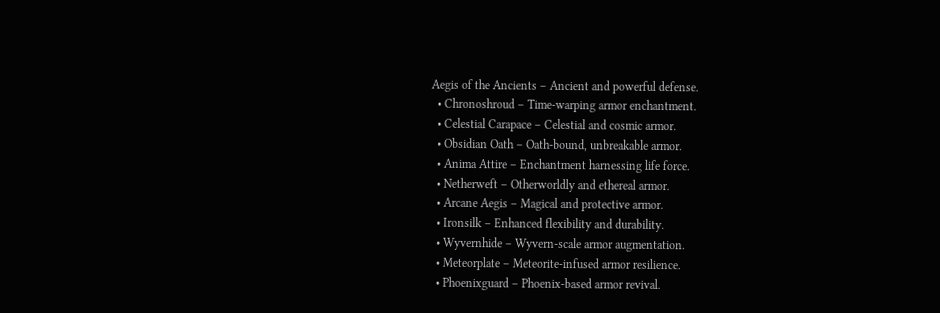Aegis of the Ancients – Ancient and powerful defense.
  • Chronoshroud – Time-warping armor enchantment.
  • Celestial Carapace – Celestial and cosmic armor.
  • Obsidian Oath – Oath-bound, unbreakable armor.
  • Anima Attire – Enchantment harnessing life force.
  • Netherweft – Otherworldly and ethereal armor.
  • Arcane Aegis – Magical and protective armor.
  • Ironsilk – Enhanced flexibility and durability.
  • Wyvernhide – Wyvern-scale armor augmentation.
  • Meteorplate – Meteorite-infused armor resilience.
  • Phoenixguard – Phoenix-based armor revival.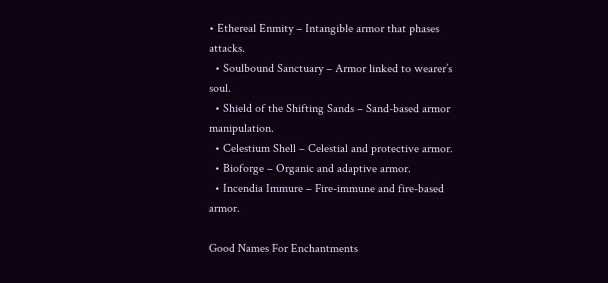• Ethereal Enmity – Intangible armor that phases attacks.
  • Soulbound Sanctuary – Armor linked to wearer’s soul.
  • Shield of the Shifting Sands – Sand-based armor manipulation.
  • Celestium Shell – Celestial and protective armor.
  • Bioforge – Organic and adaptive armor.
  • Incendia Immure – Fire-immune and fire-based armor.

Good Names For Enchantments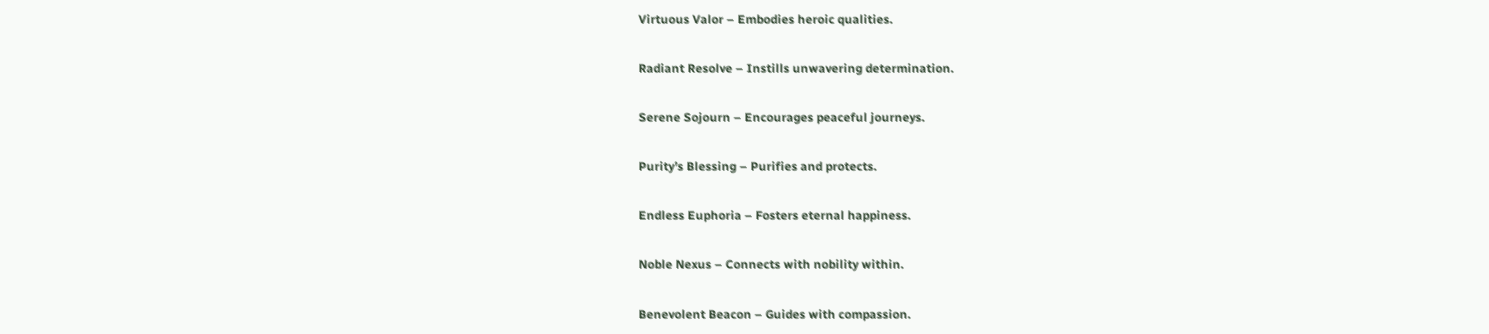Virtuous Valor – Embodies heroic qualities.

Radiant Resolve – Instills unwavering determination.

Serene Sojourn – Encourages peaceful journeys.

Purity’s Blessing – Purifies and protects.

Endless Euphoria – Fosters eternal happiness.

Noble Nexus – Connects with nobility within.

Benevolent Beacon – Guides with compassion.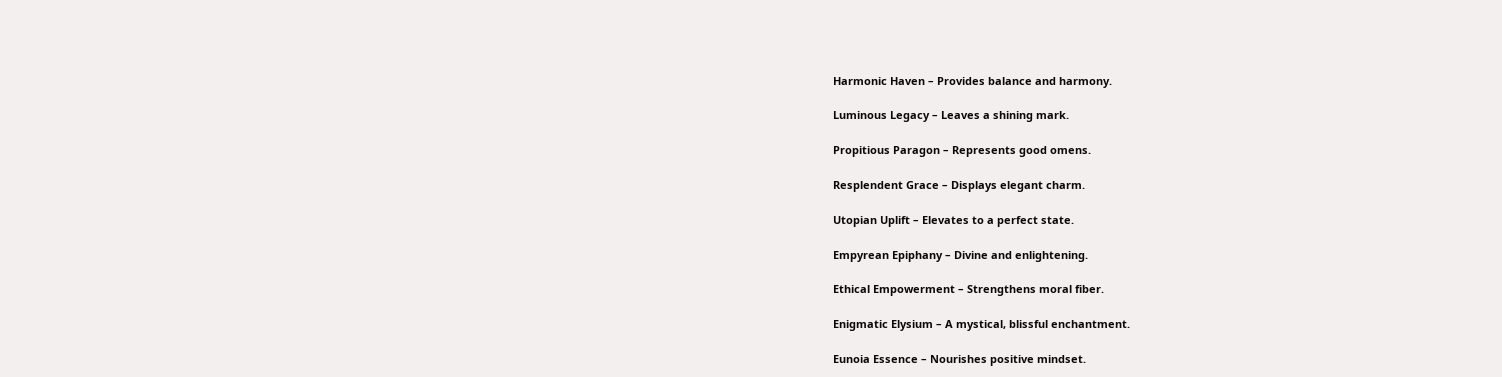Harmonic Haven – Provides balance and harmony.

Luminous Legacy – Leaves a shining mark.

Propitious Paragon – Represents good omens.

Resplendent Grace – Displays elegant charm.

Utopian Uplift – Elevates to a perfect state.

Empyrean Epiphany – Divine and enlightening.

Ethical Empowerment – Strengthens moral fiber.

Enigmatic Elysium – A mystical, blissful enchantment.

Eunoia Essence – Nourishes positive mindset.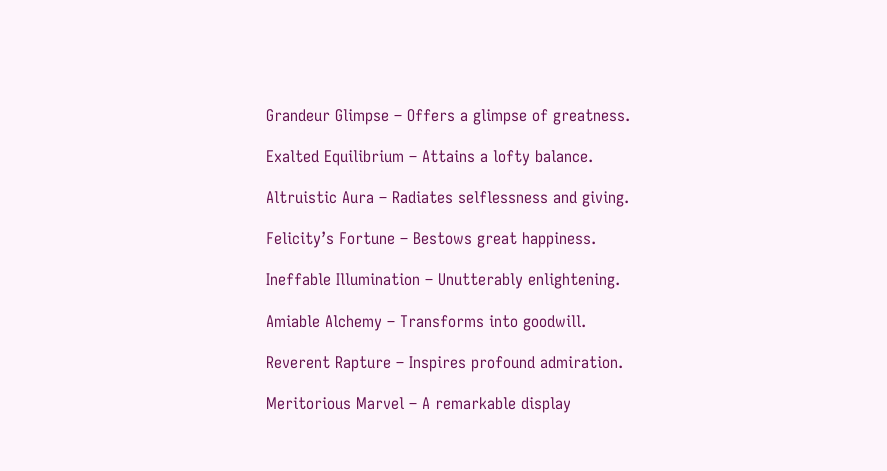Grandeur Glimpse – Offers a glimpse of greatness.

Exalted Equilibrium – Attains a lofty balance.

Altruistic Aura – Radiates selflessness and giving.

Felicity’s Fortune – Bestows great happiness.

Ineffable Illumination – Unutterably enlightening.

Amiable Alchemy – Transforms into goodwill.

Reverent Rapture – Inspires profound admiration.

Meritorious Marvel – A remarkable display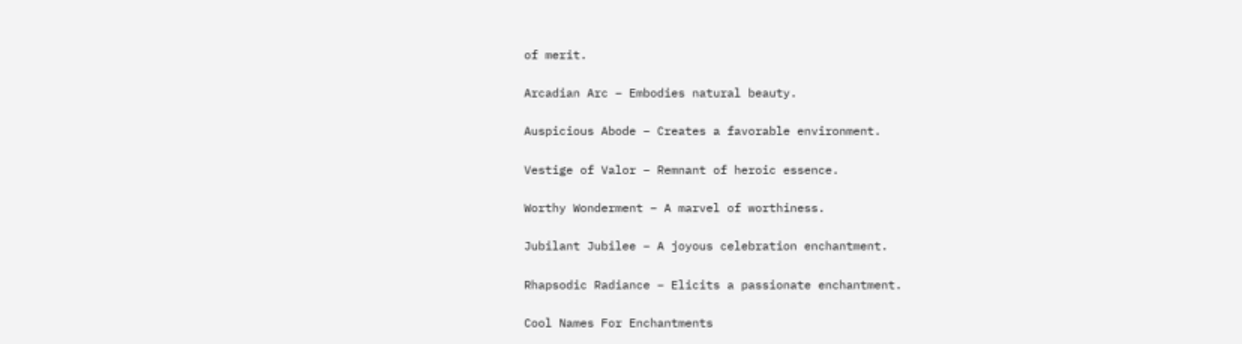of merit.

Arcadian Arc – Embodies natural beauty.

Auspicious Abode – Creates a favorable environment.

Vestige of Valor – Remnant of heroic essence.

Worthy Wonderment – A marvel of worthiness.

Jubilant Jubilee – A joyous celebration enchantment.

Rhapsodic Radiance – Elicits a passionate enchantment.

Cool Names For Enchantments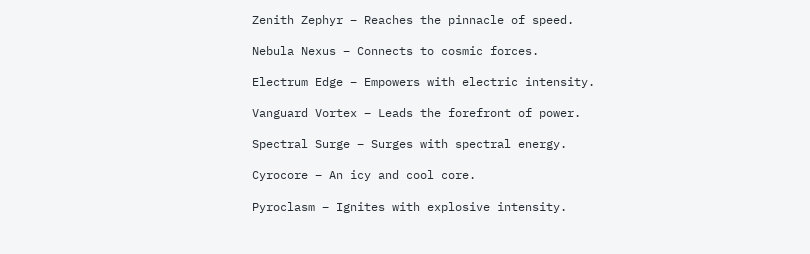Zenith Zephyr – Reaches the pinnacle of speed.

Nebula Nexus – Connects to cosmic forces.

Electrum Edge – Empowers with electric intensity.

Vanguard Vortex – Leads the forefront of power.

Spectral Surge – Surges with spectral energy.

Cyrocore – An icy and cool core.

Pyroclasm – Ignites with explosive intensity.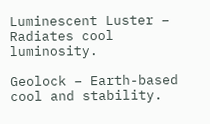Luminescent Luster – Radiates cool luminosity.

Geolock – Earth-based cool and stability.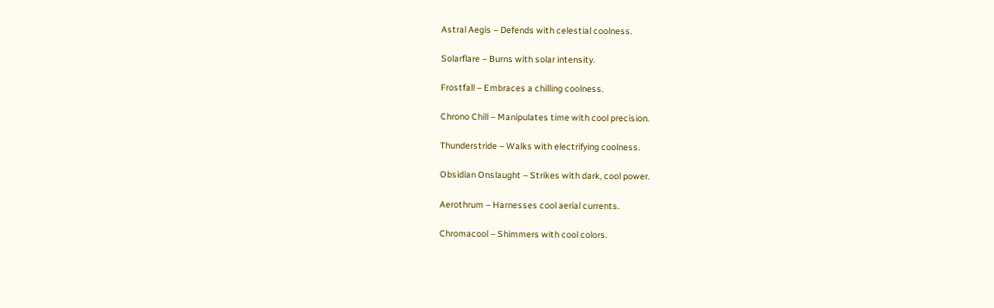Astral Aegis – Defends with celestial coolness.

Solarflare – Burns with solar intensity.

Frostfall – Embraces a chilling coolness.

Chrono Chill – Manipulates time with cool precision.

Thunderstride – Walks with electrifying coolness.

Obsidian Onslaught – Strikes with dark, cool power.

Aerothrum – Harnesses cool aerial currents.

Chromacool – Shimmers with cool colors.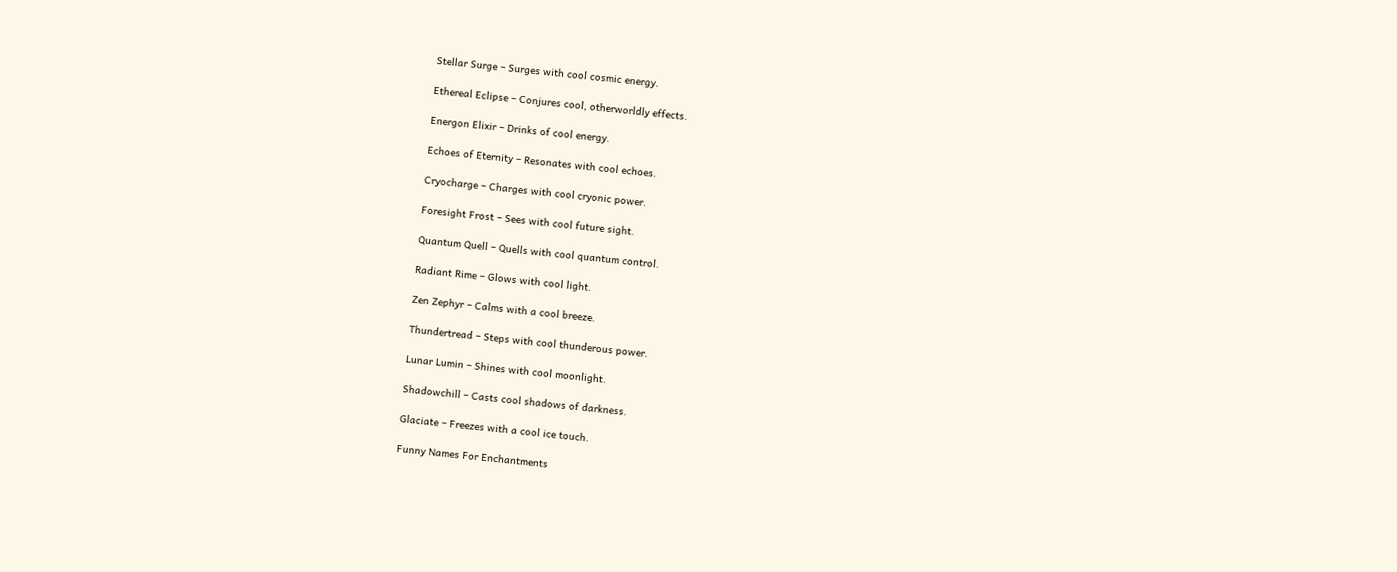Stellar Surge – Surges with cool cosmic energy.

Ethereal Eclipse – Conjures cool, otherworldly effects.

Energon Elixir – Drinks of cool energy.

Echoes of Eternity – Resonates with cool echoes.

Cryocharge – Charges with cool cryonic power.

Foresight Frost – Sees with cool future sight.

Quantum Quell – Quells with cool quantum control.

Radiant Rime – Glows with cool light.

Zen Zephyr – Calms with a cool breeze.

Thundertread – Steps with cool thunderous power.

Lunar Lumin – Shines with cool moonlight.

Shadowchill – Casts cool shadows of darkness.

Glaciate – Freezes with a cool ice touch.

Funny Names For Enchantments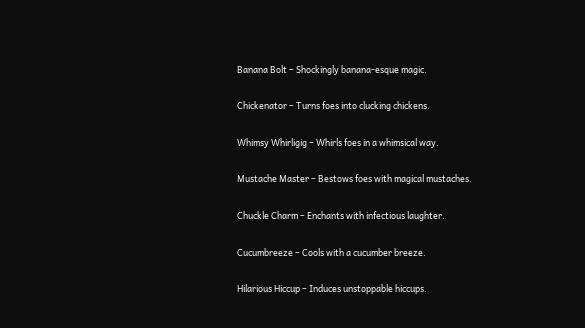Banana Bolt – Shockingly banana-esque magic.

Chickenator – Turns foes into clucking chickens.

Whimsy Whirligig – Whirls foes in a whimsical way.

Mustache Master – Bestows foes with magical mustaches.

Chuckle Charm – Enchants with infectious laughter.

Cucumbreeze – Cools with a cucumber breeze.

Hilarious Hiccup – Induces unstoppable hiccups.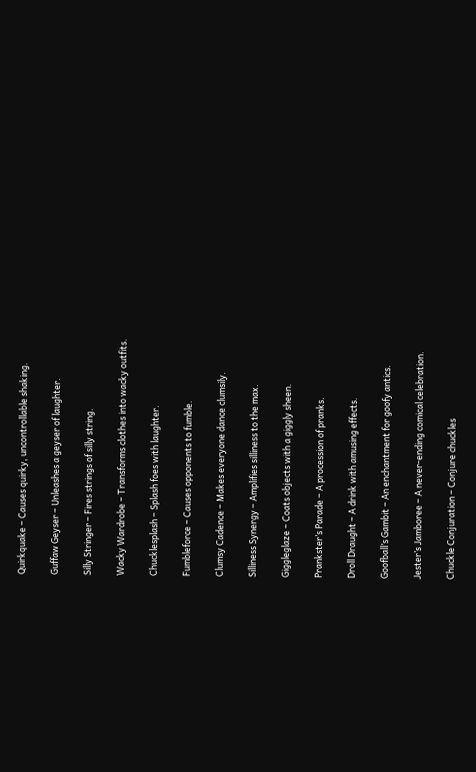Quirkquake – Causes quirky, uncontrollable shaking.

Guffaw Geyser – Unleashes a geyser of laughter.

Silly Stringer – Fires strings of silly string.

Wacky Wardrobe – Transforms clothes into wacky outfits.

Chucklesplash – Splash foes with laughter.

Fumbleforce – Causes opponents to fumble.

Clumsy Cadence – Makes everyone dance clumsily.

Silliness Synergy – Amplifies silliness to the max.

Giggleglaze – Coats objects with a giggly sheen.

Prankster’s Parade – A procession of pranks.

Droll Draught – A drink with amusing effects.

Goofball’s Gambit – An enchantment for goofy antics.

Jester’s Jamboree – A never-ending comical celebration.

Chuckle Conjuration – Conjure chuckles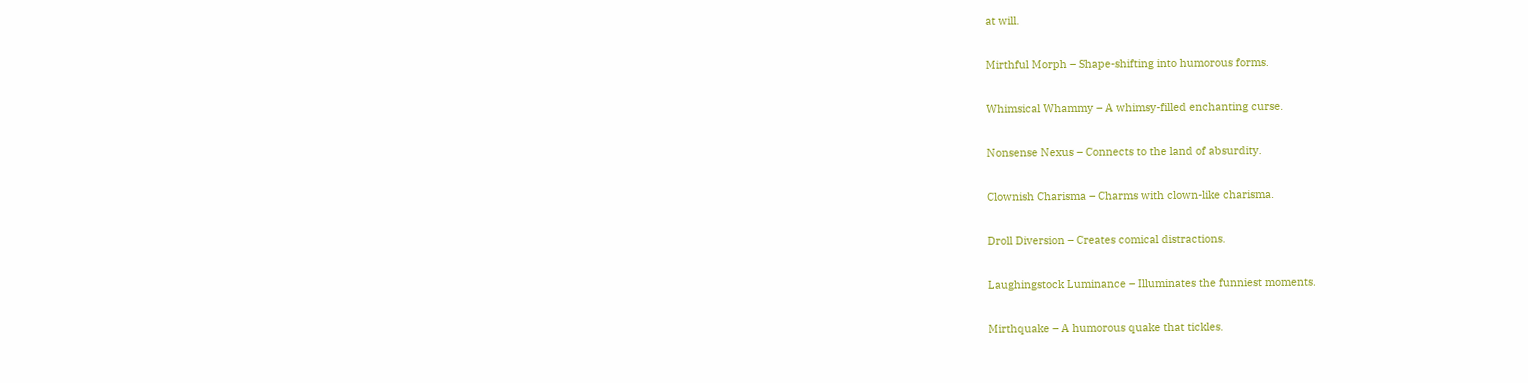at will.

Mirthful Morph – Shape-shifting into humorous forms.

Whimsical Whammy – A whimsy-filled enchanting curse.

Nonsense Nexus – Connects to the land of absurdity.

Clownish Charisma – Charms with clown-like charisma.

Droll Diversion – Creates comical distractions.

Laughingstock Luminance – Illuminates the funniest moments.

Mirthquake – A humorous quake that tickles.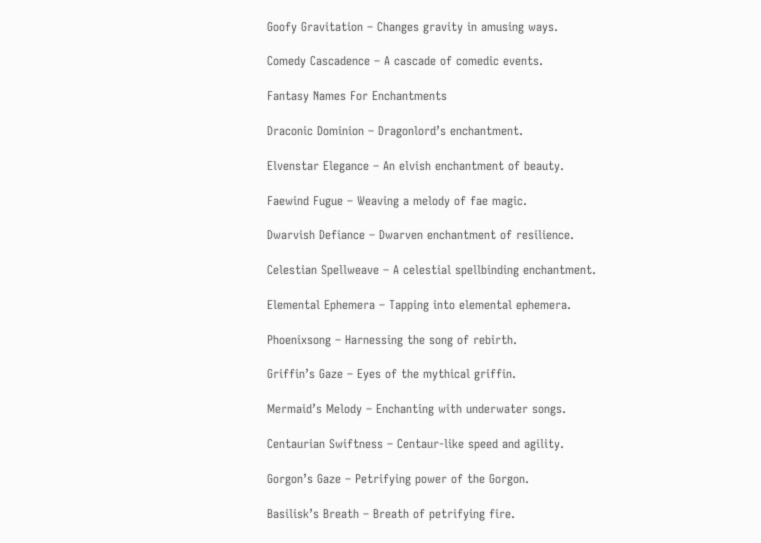Goofy Gravitation – Changes gravity in amusing ways.

Comedy Cascadence – A cascade of comedic events.

Fantasy Names For Enchantments

Draconic Dominion – Dragonlord’s enchantment.

Elvenstar Elegance – An elvish enchantment of beauty.

Faewind Fugue – Weaving a melody of fae magic.

Dwarvish Defiance – Dwarven enchantment of resilience.

Celestian Spellweave – A celestial spellbinding enchantment.

Elemental Ephemera – Tapping into elemental ephemera.

Phoenixsong – Harnessing the song of rebirth.

Griffin’s Gaze – Eyes of the mythical griffin.

Mermaid’s Melody – Enchanting with underwater songs.

Centaurian Swiftness – Centaur-like speed and agility.

Gorgon’s Gaze – Petrifying power of the Gorgon.

Basilisk’s Breath – Breath of petrifying fire.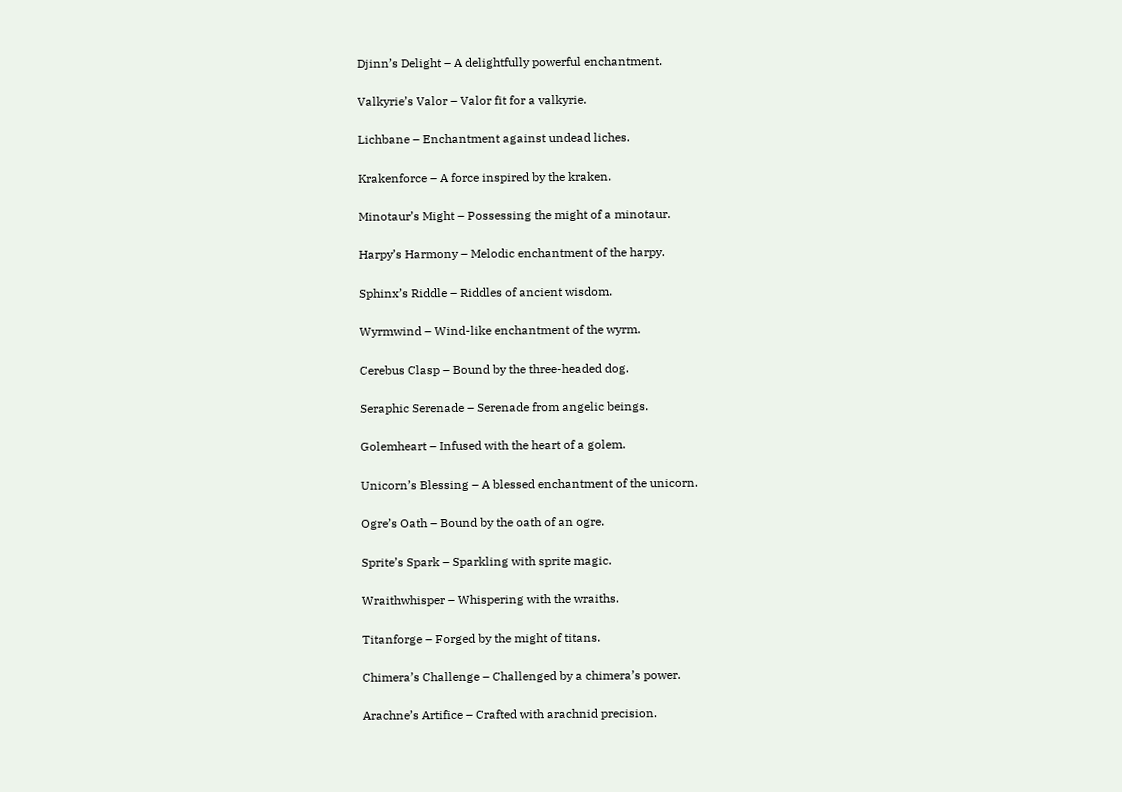Djinn’s Delight – A delightfully powerful enchantment.

Valkyrie’s Valor – Valor fit for a valkyrie.

Lichbane – Enchantment against undead liches.

Krakenforce – A force inspired by the kraken.

Minotaur’s Might – Possessing the might of a minotaur.

Harpy’s Harmony – Melodic enchantment of the harpy.

Sphinx’s Riddle – Riddles of ancient wisdom.

Wyrmwind – Wind-like enchantment of the wyrm.

Cerebus Clasp – Bound by the three-headed dog.

Seraphic Serenade – Serenade from angelic beings.

Golemheart – Infused with the heart of a golem.

Unicorn’s Blessing – A blessed enchantment of the unicorn.

Ogre’s Oath – Bound by the oath of an ogre.

Sprite’s Spark – Sparkling with sprite magic.

Wraithwhisper – Whispering with the wraiths.

Titanforge – Forged by the might of titans.

Chimera’s Challenge – Challenged by a chimera’s power.

Arachne’s Artifice – Crafted with arachnid precision.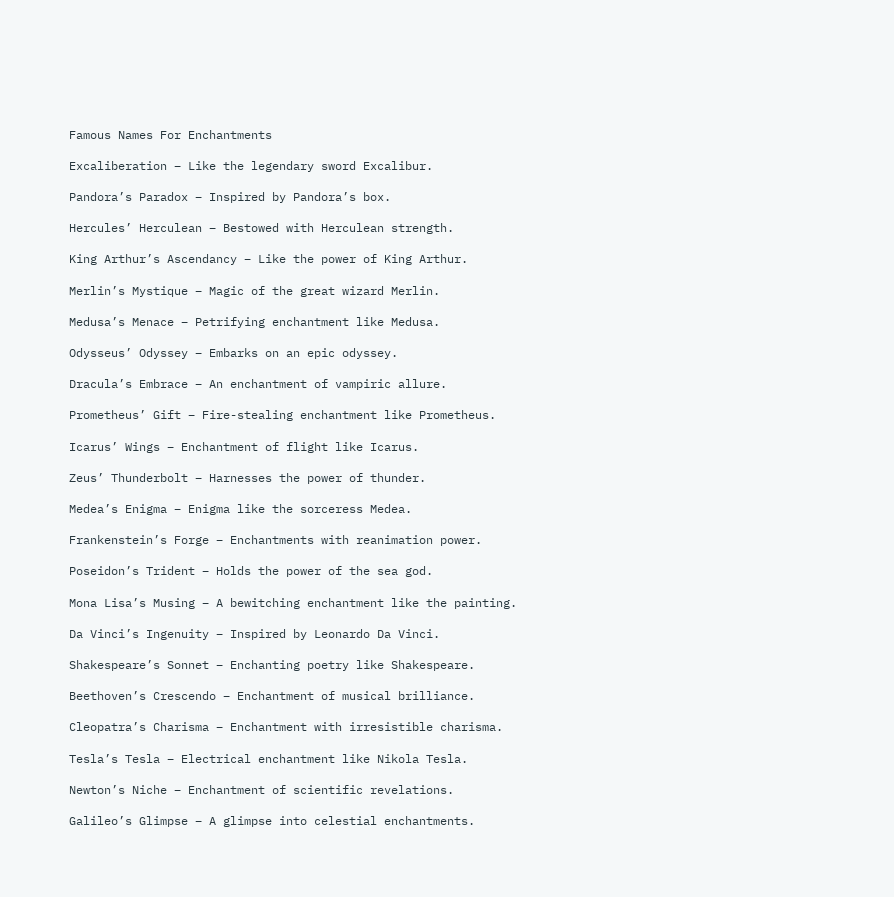Famous Names For Enchantments

Excaliberation – Like the legendary sword Excalibur.

Pandora’s Paradox – Inspired by Pandora’s box.

Hercules’ Herculean – Bestowed with Herculean strength.

King Arthur’s Ascendancy – Like the power of King Arthur.

Merlin’s Mystique – Magic of the great wizard Merlin.

Medusa’s Menace – Petrifying enchantment like Medusa.

Odysseus’ Odyssey – Embarks on an epic odyssey.

Dracula’s Embrace – An enchantment of vampiric allure.

Prometheus’ Gift – Fire-stealing enchantment like Prometheus.

Icarus’ Wings – Enchantment of flight like Icarus.

Zeus’ Thunderbolt – Harnesses the power of thunder.

Medea’s Enigma – Enigma like the sorceress Medea.

Frankenstein’s Forge – Enchantments with reanimation power.

Poseidon’s Trident – Holds the power of the sea god.

Mona Lisa’s Musing – A bewitching enchantment like the painting.

Da Vinci’s Ingenuity – Inspired by Leonardo Da Vinci.

Shakespeare’s Sonnet – Enchanting poetry like Shakespeare.

Beethoven’s Crescendo – Enchantment of musical brilliance.

Cleopatra’s Charisma – Enchantment with irresistible charisma.

Tesla’s Tesla – Electrical enchantment like Nikola Tesla.

Newton’s Niche – Enchantment of scientific revelations.

Galileo’s Glimpse – A glimpse into celestial enchantments.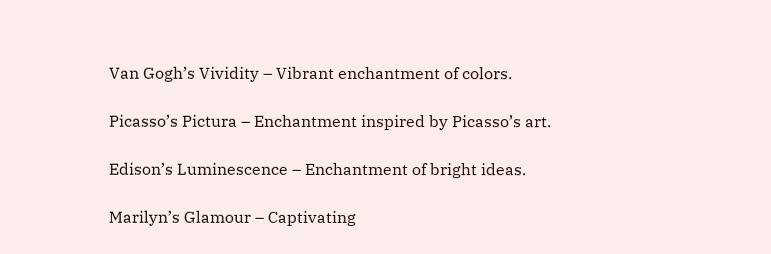Van Gogh’s Vividity – Vibrant enchantment of colors.

Picasso’s Pictura – Enchantment inspired by Picasso’s art.

Edison’s Luminescence – Enchantment of bright ideas.

Marilyn’s Glamour – Captivating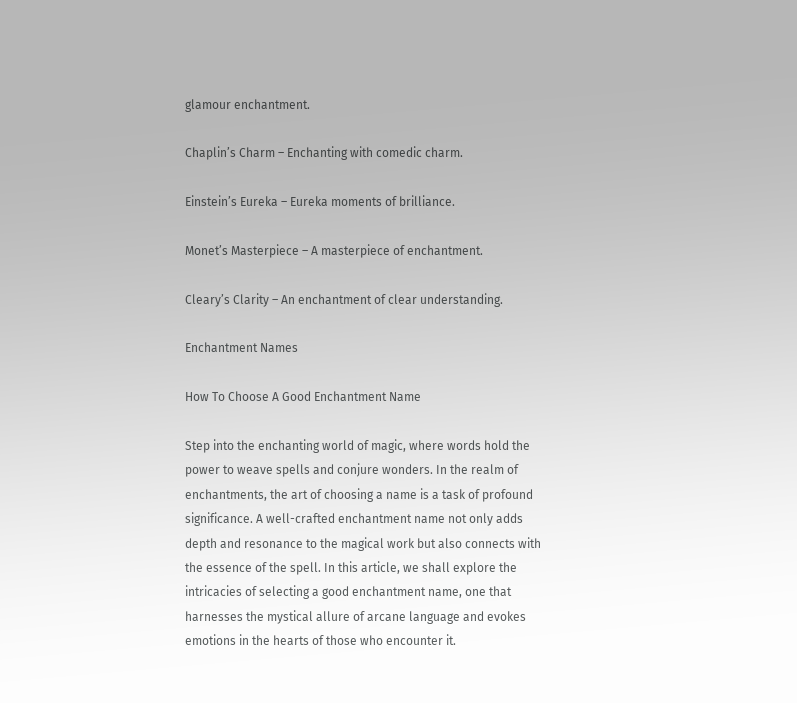glamour enchantment.

Chaplin’s Charm – Enchanting with comedic charm.

Einstein’s Eureka – Eureka moments of brilliance.

Monet’s Masterpiece – A masterpiece of enchantment.

Cleary’s Clarity – An enchantment of clear understanding.

Enchantment Names

How To Choose A Good Enchantment Name

Step into the enchanting world of magic, where words hold the power to weave spells and conjure wonders. In the realm of enchantments, the art of choosing a name is a task of profound significance. A well-crafted enchantment name not only adds depth and resonance to the magical work but also connects with the essence of the spell. In this article, we shall explore the intricacies of selecting a good enchantment name, one that harnesses the mystical allure of arcane language and evokes emotions in the hearts of those who encounter it.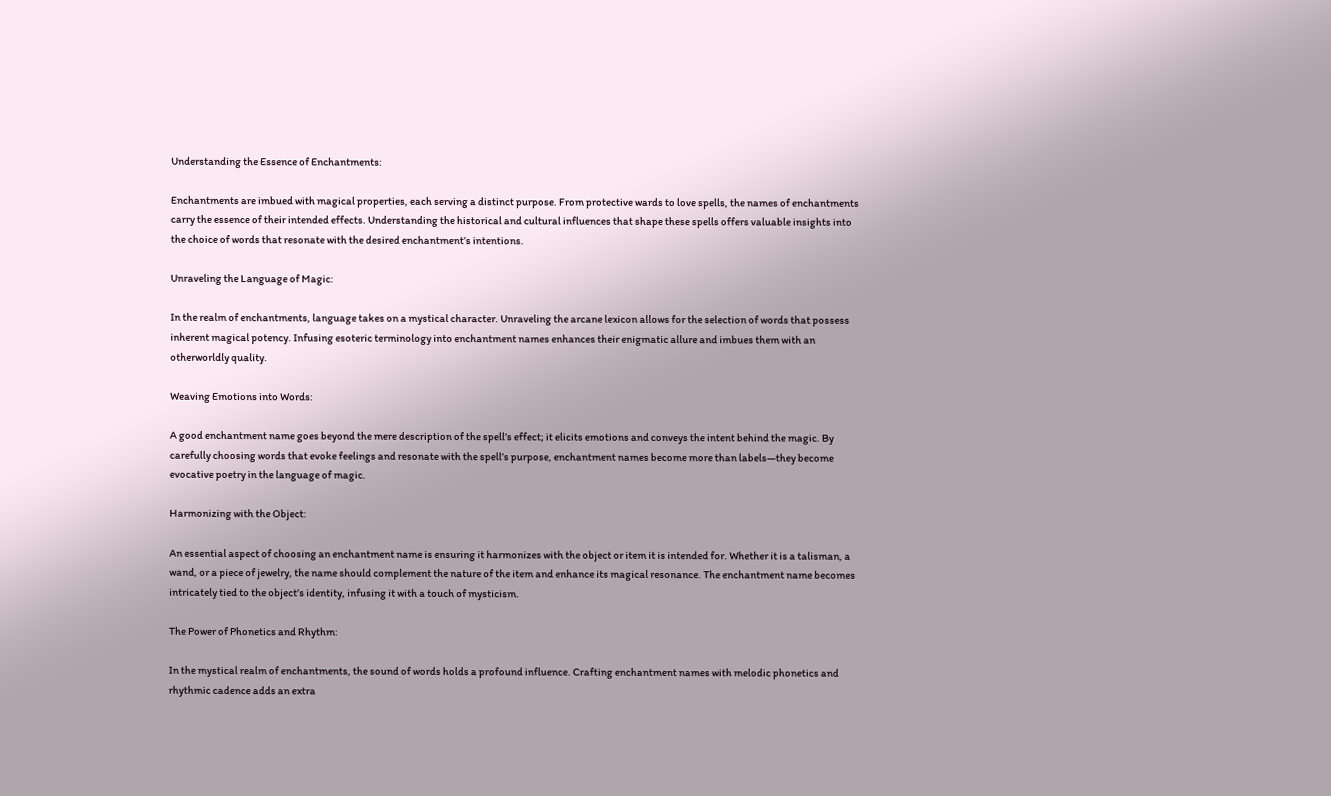Understanding the Essence of Enchantments:

Enchantments are imbued with magical properties, each serving a distinct purpose. From protective wards to love spells, the names of enchantments carry the essence of their intended effects. Understanding the historical and cultural influences that shape these spells offers valuable insights into the choice of words that resonate with the desired enchantment’s intentions.

Unraveling the Language of Magic:

In the realm of enchantments, language takes on a mystical character. Unraveling the arcane lexicon allows for the selection of words that possess inherent magical potency. Infusing esoteric terminology into enchantment names enhances their enigmatic allure and imbues them with an otherworldly quality.

Weaving Emotions into Words:

A good enchantment name goes beyond the mere description of the spell’s effect; it elicits emotions and conveys the intent behind the magic. By carefully choosing words that evoke feelings and resonate with the spell’s purpose, enchantment names become more than labels—they become evocative poetry in the language of magic.

Harmonizing with the Object:

An essential aspect of choosing an enchantment name is ensuring it harmonizes with the object or item it is intended for. Whether it is a talisman, a wand, or a piece of jewelry, the name should complement the nature of the item and enhance its magical resonance. The enchantment name becomes intricately tied to the object’s identity, infusing it with a touch of mysticism.

The Power of Phonetics and Rhythm:

In the mystical realm of enchantments, the sound of words holds a profound influence. Crafting enchantment names with melodic phonetics and rhythmic cadence adds an extra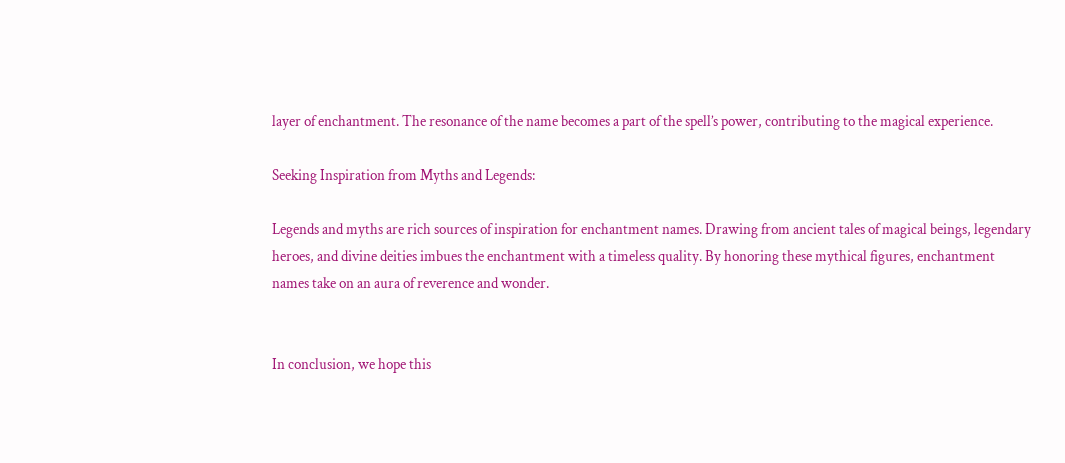layer of enchantment. The resonance of the name becomes a part of the spell’s power, contributing to the magical experience.

Seeking Inspiration from Myths and Legends:

Legends and myths are rich sources of inspiration for enchantment names. Drawing from ancient tales of magical beings, legendary heroes, and divine deities imbues the enchantment with a timeless quality. By honoring these mythical figures, enchantment names take on an aura of reverence and wonder.


In conclusion, we hope this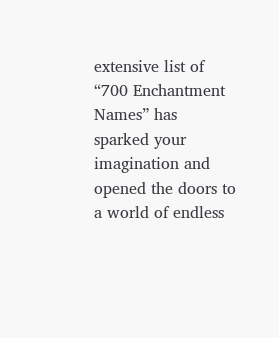extensive list of “700 Enchantment Names” has sparked your imagination and opened the doors to a world of endless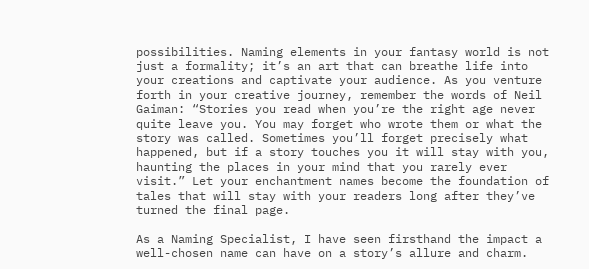possibilities. Naming elements in your fantasy world is not just a formality; it’s an art that can breathe life into your creations and captivate your audience. As you venture forth in your creative journey, remember the words of Neil Gaiman: “Stories you read when you’re the right age never quite leave you. You may forget who wrote them or what the story was called. Sometimes you’ll forget precisely what happened, but if a story touches you it will stay with you, haunting the places in your mind that you rarely ever visit.” Let your enchantment names become the foundation of tales that will stay with your readers long after they’ve turned the final page.

As a Naming Specialist, I have seen firsthand the impact a well-chosen name can have on a story’s allure and charm.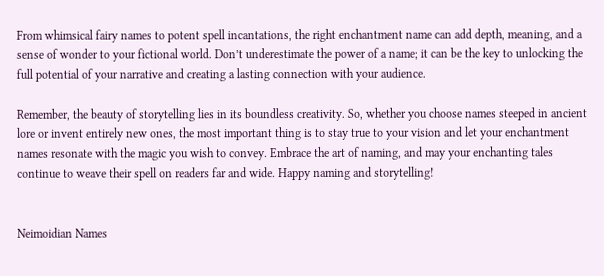From whimsical fairy names to potent spell incantations, the right enchantment name can add depth, meaning, and a sense of wonder to your fictional world. Don’t underestimate the power of a name; it can be the key to unlocking the full potential of your narrative and creating a lasting connection with your audience.

Remember, the beauty of storytelling lies in its boundless creativity. So, whether you choose names steeped in ancient lore or invent entirely new ones, the most important thing is to stay true to your vision and let your enchantment names resonate with the magic you wish to convey. Embrace the art of naming, and may your enchanting tales continue to weave their spell on readers far and wide. Happy naming and storytelling!


Neimoidian Names